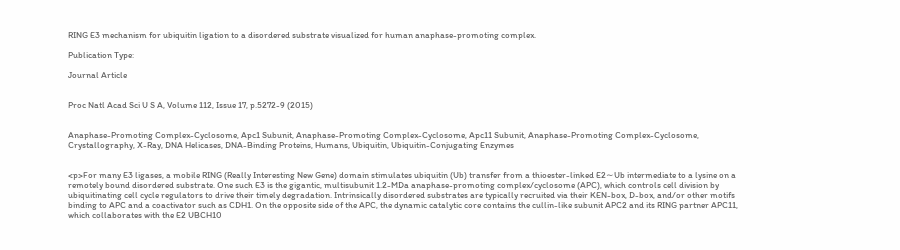RING E3 mechanism for ubiquitin ligation to a disordered substrate visualized for human anaphase-promoting complex.

Publication Type:

Journal Article


Proc Natl Acad Sci U S A, Volume 112, Issue 17, p.5272-9 (2015)


Anaphase-Promoting Complex-Cyclosome, Apc1 Subunit, Anaphase-Promoting Complex-Cyclosome, Apc11 Subunit, Anaphase-Promoting Complex-Cyclosome, Crystallography, X-Ray, DNA Helicases, DNA-Binding Proteins, Humans, Ubiquitin, Ubiquitin-Conjugating Enzymes


<p>For many E3 ligases, a mobile RING (Really Interesting New Gene) domain stimulates ubiquitin (Ub) transfer from a thioester-linked E2∼Ub intermediate to a lysine on a remotely bound disordered substrate. One such E3 is the gigantic, multisubunit 1.2-MDa anaphase-promoting complex/cyclosome (APC), which controls cell division by ubiquitinating cell cycle regulators to drive their timely degradation. Intrinsically disordered substrates are typically recruited via their KEN-box, D-box, and/or other motifs binding to APC and a coactivator such as CDH1. On the opposite side of the APC, the dynamic catalytic core contains the cullin-like subunit APC2 and its RING partner APC11, which collaborates with the E2 UBCH10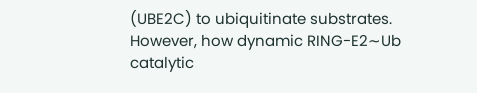(UBE2C) to ubiquitinate substrates. However, how dynamic RING-E2∼Ub catalytic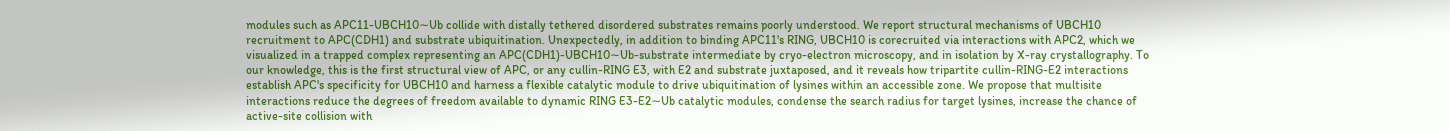modules such as APC11-UBCH10∼Ub collide with distally tethered disordered substrates remains poorly understood. We report structural mechanisms of UBCH10 recruitment to APC(CDH1) and substrate ubiquitination. Unexpectedly, in addition to binding APC11's RING, UBCH10 is corecruited via interactions with APC2, which we visualized in a trapped complex representing an APC(CDH1)-UBCH10∼Ub-substrate intermediate by cryo-electron microscopy, and in isolation by X-ray crystallography. To our knowledge, this is the first structural view of APC, or any cullin-RING E3, with E2 and substrate juxtaposed, and it reveals how tripartite cullin-RING-E2 interactions establish APC's specificity for UBCH10 and harness a flexible catalytic module to drive ubiquitination of lysines within an accessible zone. We propose that multisite interactions reduce the degrees of freedom available to dynamic RING E3-E2∼Ub catalytic modules, condense the search radius for target lysines, increase the chance of active-site collision with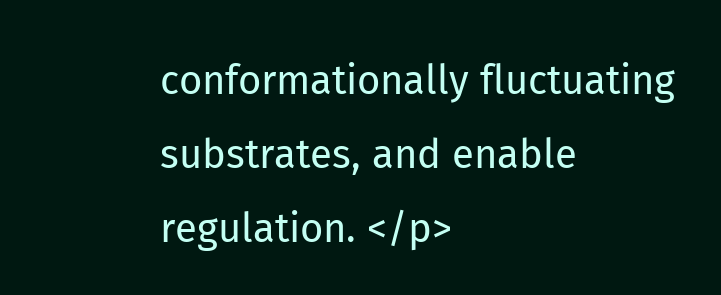conformationally fluctuating substrates, and enable regulation. </p>